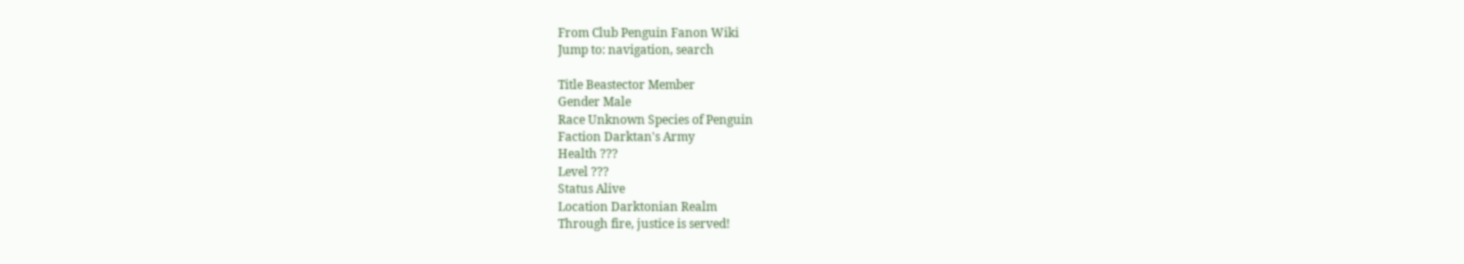From Club Penguin Fanon Wiki
Jump to: navigation, search

Title Beastector Member
Gender Male
Race Unknown Species of Penguin
Faction Darktan's Army
Health ???
Level ???
Status Alive
Location Darktonian Realm
Through fire, justice is served!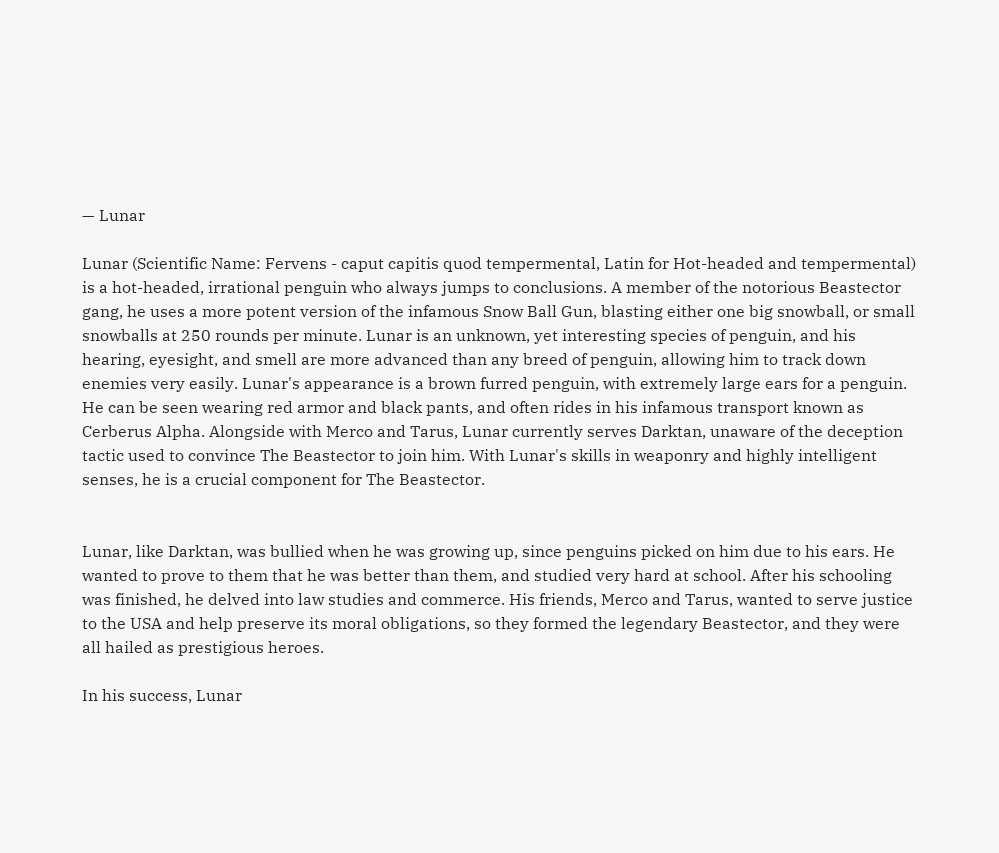— Lunar

Lunar (Scientific Name: Fervens - caput capitis quod tempermental, Latin for Hot-headed and tempermental) is a hot-headed, irrational penguin who always jumps to conclusions. A member of the notorious Beastector gang, he uses a more potent version of the infamous Snow Ball Gun, blasting either one big snowball, or small snowballs at 250 rounds per minute. Lunar is an unknown, yet interesting species of penguin, and his hearing, eyesight, and smell are more advanced than any breed of penguin, allowing him to track down enemies very easily. Lunar's appearance is a brown furred penguin, with extremely large ears for a penguin. He can be seen wearing red armor and black pants, and often rides in his infamous transport known as Cerberus Alpha. Alongside with Merco and Tarus, Lunar currently serves Darktan, unaware of the deception tactic used to convince The Beastector to join him. With Lunar's skills in weaponry and highly intelligent senses, he is a crucial component for The Beastector.


Lunar, like Darktan, was bullied when he was growing up, since penguins picked on him due to his ears. He wanted to prove to them that he was better than them, and studied very hard at school. After his schooling was finished, he delved into law studies and commerce. His friends, Merco and Tarus, wanted to serve justice to the USA and help preserve its moral obligations, so they formed the legendary Beastector, and they were all hailed as prestigious heroes.

In his success, Lunar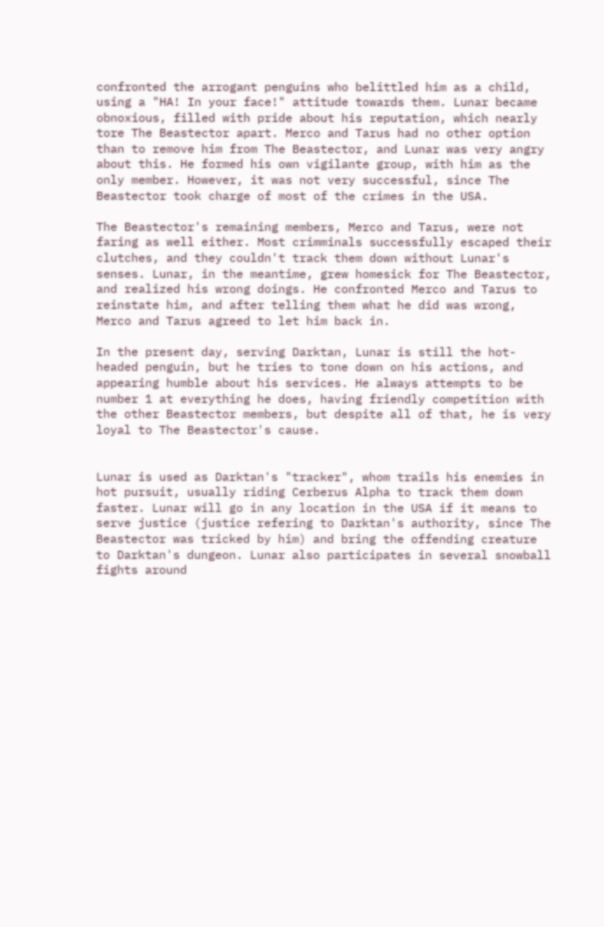confronted the arrogant penguins who belittled him as a child, using a "HA! In your face!" attitude towards them. Lunar became obnoxious, filled with pride about his reputation, which nearly tore The Beastector apart. Merco and Tarus had no other option than to remove him from The Beastector, and Lunar was very angry about this. He formed his own vigilante group, with him as the only member. However, it was not very successful, since The Beastector took charge of most of the crimes in the USA.

The Beastector's remaining members, Merco and Tarus, were not faring as well either. Most crimminals successfully escaped their clutches, and they couldn't track them down without Lunar's senses. Lunar, in the meantime, grew homesick for The Beastector, and realized his wrong doings. He confronted Merco and Tarus to reinstate him, and after telling them what he did was wrong, Merco and Tarus agreed to let him back in.

In the present day, serving Darktan, Lunar is still the hot-headed penguin, but he tries to tone down on his actions, and appearing humble about his services. He always attempts to be number 1 at everything he does, having friendly competition with the other Beastector members, but despite all of that, he is very loyal to The Beastector's cause.


Lunar is used as Darktan's "tracker", whom trails his enemies in hot pursuit, usually riding Cerberus Alpha to track them down faster. Lunar will go in any location in the USA if it means to serve justice (justice refering to Darktan's authority, since The Beastector was tricked by him) and bring the offending creature to Darktan's dungeon. Lunar also participates in several snowball fights around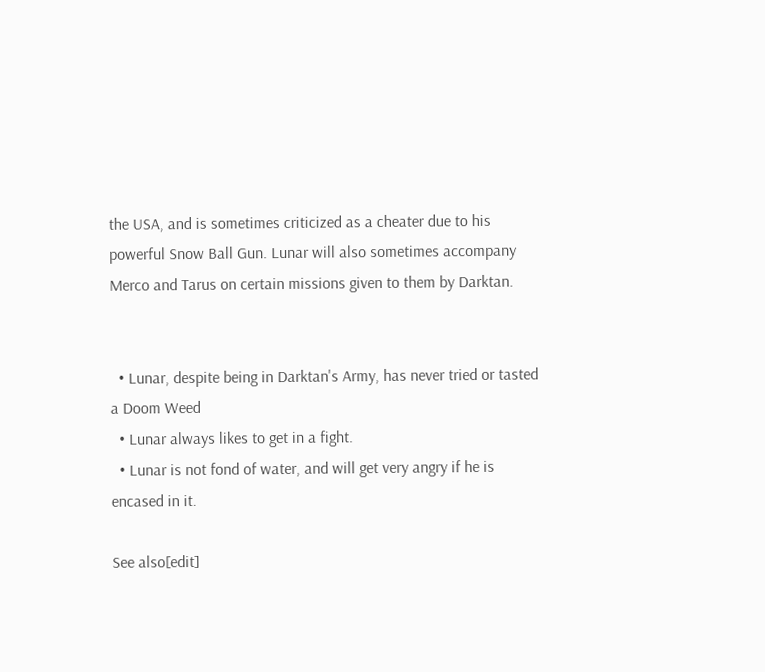the USA, and is sometimes criticized as a cheater due to his powerful Snow Ball Gun. Lunar will also sometimes accompany Merco and Tarus on certain missions given to them by Darktan.


  • Lunar, despite being in Darktan's Army, has never tried or tasted a Doom Weed
  • Lunar always likes to get in a fight.
  • Lunar is not fond of water, and will get very angry if he is encased in it.

See also[edit]